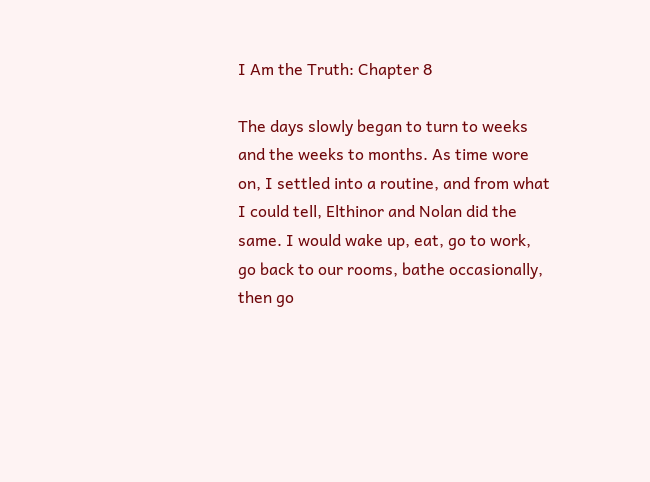I Am the Truth: Chapter 8

The days slowly began to turn to weeks and the weeks to months. As time wore on, I settled into a routine, and from what I could tell, Elthinor and Nolan did the same. I would wake up, eat, go to work, go back to our rooms, bathe occasionally, then go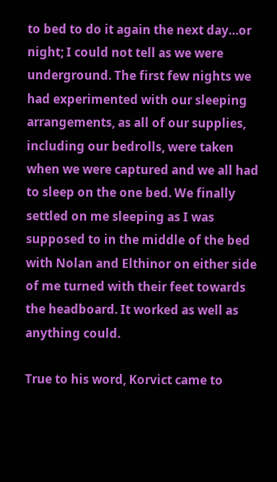to bed to do it again the next day…or night; I could not tell as we were underground. The first few nights we had experimented with our sleeping arrangements, as all of our supplies, including our bedrolls, were taken when we were captured and we all had to sleep on the one bed. We finally settled on me sleeping as I was supposed to in the middle of the bed with Nolan and Elthinor on either side of me turned with their feet towards the headboard. It worked as well as anything could.

True to his word, Korvict came to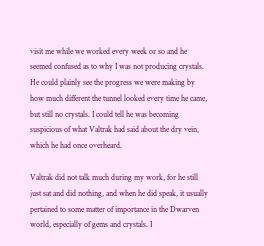visit me while we worked every week or so and he seemed confused as to why I was not producing crystals. He could plainly see the progress we were making by how much different the tunnel looked every time he came, but still no crystals. I could tell he was becoming suspicious of what Valtrak had said about the dry vein, which he had once overheard.

Valtrak did not talk much during my work, for he still just sat and did nothing, and when he did speak, it usually pertained to some matter of importance in the Dwarven world, especially of gems and crystals. I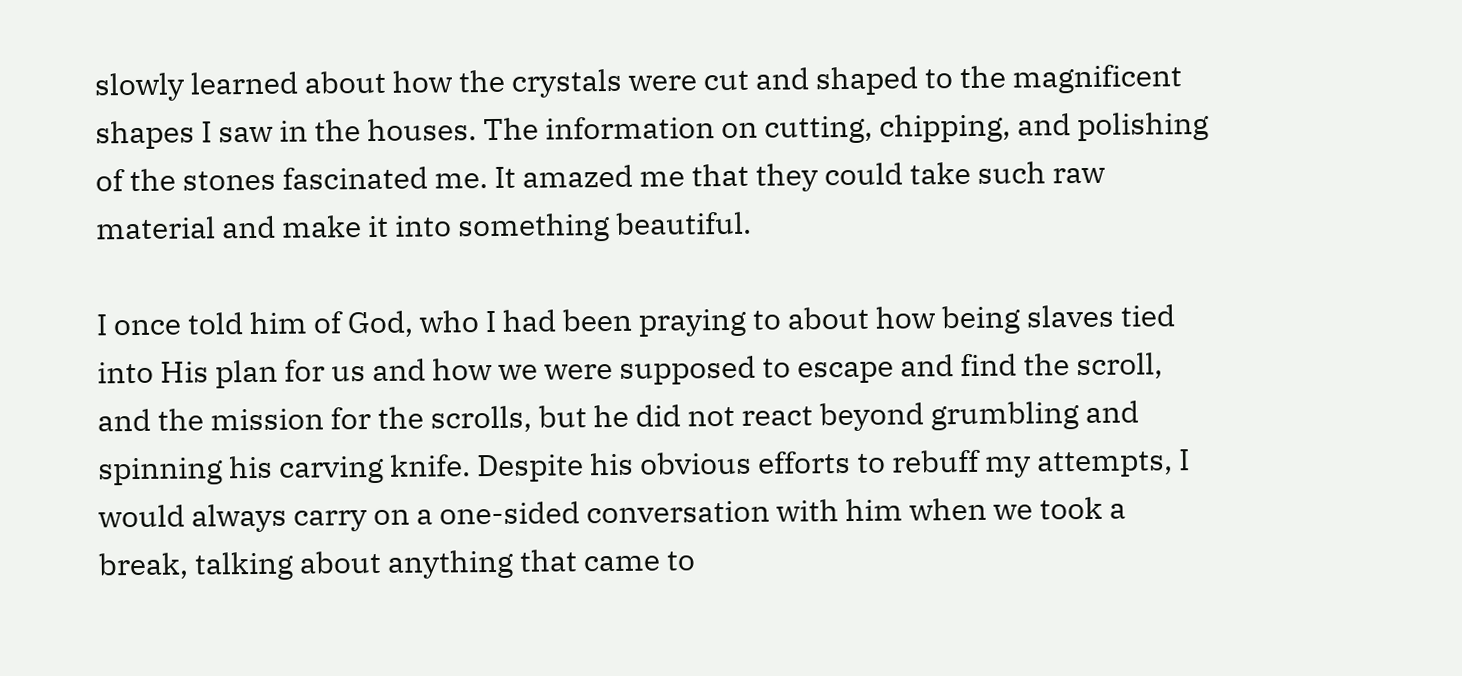slowly learned about how the crystals were cut and shaped to the magnificent shapes I saw in the houses. The information on cutting, chipping, and polishing of the stones fascinated me. It amazed me that they could take such raw material and make it into something beautiful.

I once told him of God, who I had been praying to about how being slaves tied into His plan for us and how we were supposed to escape and find the scroll, and the mission for the scrolls, but he did not react beyond grumbling and spinning his carving knife. Despite his obvious efforts to rebuff my attempts, I would always carry on a one-sided conversation with him when we took a break, talking about anything that came to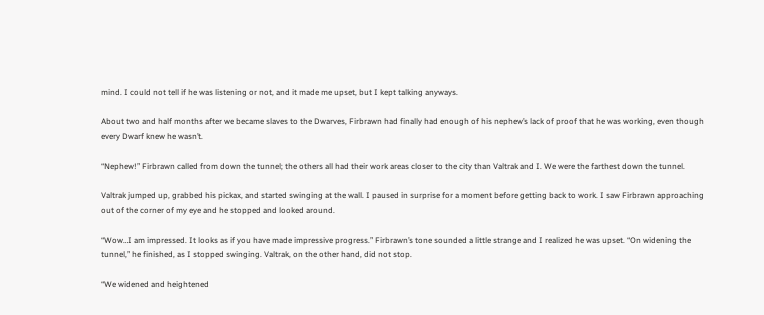mind. I could not tell if he was listening or not, and it made me upset, but I kept talking anyways.

About two and half months after we became slaves to the Dwarves, Firbrawn had finally had enough of his nephew’s lack of proof that he was working, even though every Dwarf knew he wasn’t.

“Nephew!” Firbrawn called from down the tunnel; the others all had their work areas closer to the city than Valtrak and I. We were the farthest down the tunnel.

Valtrak jumped up, grabbed his pickax, and started swinging at the wall. I paused in surprise for a moment before getting back to work. I saw Firbrawn approaching out of the corner of my eye and he stopped and looked around.

“Wow…I am impressed. It looks as if you have made impressive progress.” Firbrawn’s tone sounded a little strange and I realized he was upset. “On widening the tunnel,” he finished, as I stopped swinging. Valtrak, on the other hand, did not stop.

“We widened and heightened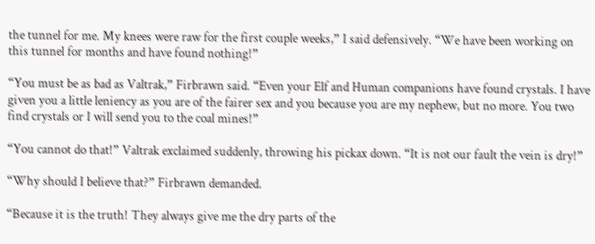the tunnel for me. My knees were raw for the first couple weeks,” I said defensively. “We have been working on this tunnel for months and have found nothing!”

“You must be as bad as Valtrak,” Firbrawn said. “Even your Elf and Human companions have found crystals. I have given you a little leniency as you are of the fairer sex and you because you are my nephew, but no more. You two find crystals or I will send you to the coal mines!”

“You cannot do that!” Valtrak exclaimed suddenly, throwing his pickax down. “It is not our fault the vein is dry!”

“Why should I believe that?” Firbrawn demanded.

“Because it is the truth! They always give me the dry parts of the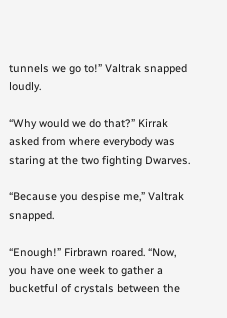tunnels we go to!” Valtrak snapped loudly.

“Why would we do that?” Kirrak asked from where everybody was staring at the two fighting Dwarves.

“Because you despise me,” Valtrak snapped.

“Enough!” Firbrawn roared. “Now, you have one week to gather a bucketful of crystals between the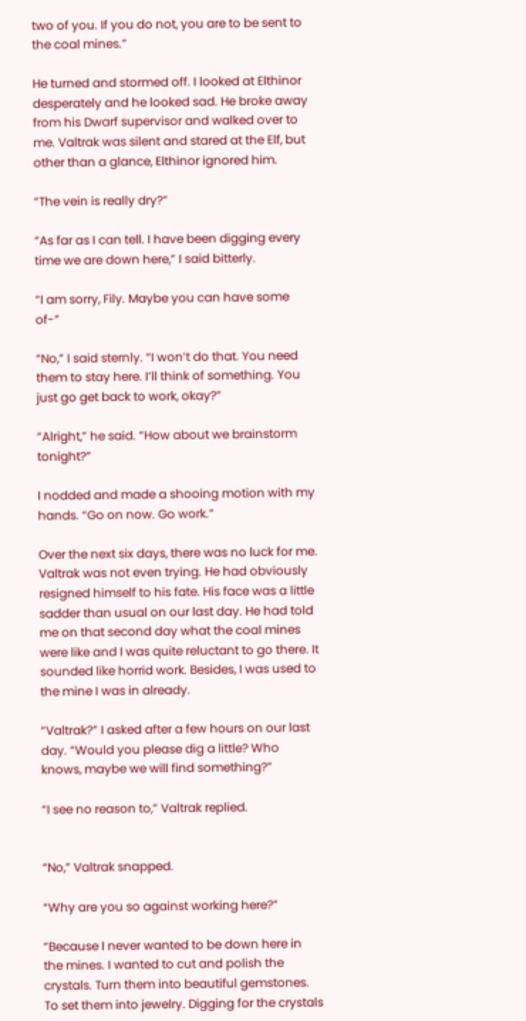two of you. If you do not, you are to be sent to the coal mines.”

He turned and stormed off. I looked at Elthinor desperately and he looked sad. He broke away from his Dwarf supervisor and walked over to me. Valtrak was silent and stared at the Elf, but other than a glance, Elthinor ignored him.

“The vein is really dry?”

“As far as I can tell. I have been digging every time we are down here,” I said bitterly.

“I am sorry, Fily. Maybe you can have some of-”

“No,” I said sternly. “I won’t do that. You need them to stay here. I’ll think of something. You just go get back to work, okay?”

“Alright,” he said. “How about we brainstorm tonight?”

I nodded and made a shooing motion with my hands. “Go on now. Go work.”

Over the next six days, there was no luck for me. Valtrak was not even trying. He had obviously resigned himself to his fate. His face was a little sadder than usual on our last day. He had told me on that second day what the coal mines were like and I was quite reluctant to go there. It sounded like horrid work. Besides, I was used to the mine I was in already.

“Valtrak?” I asked after a few hours on our last day. “Would you please dig a little? Who knows, maybe we will find something?”

“I see no reason to,” Valtrak replied.


“No,” Valtrak snapped.

“Why are you so against working here?”

“Because I never wanted to be down here in the mines. I wanted to cut and polish the crystals. Turn them into beautiful gemstones. To set them into jewelry. Digging for the crystals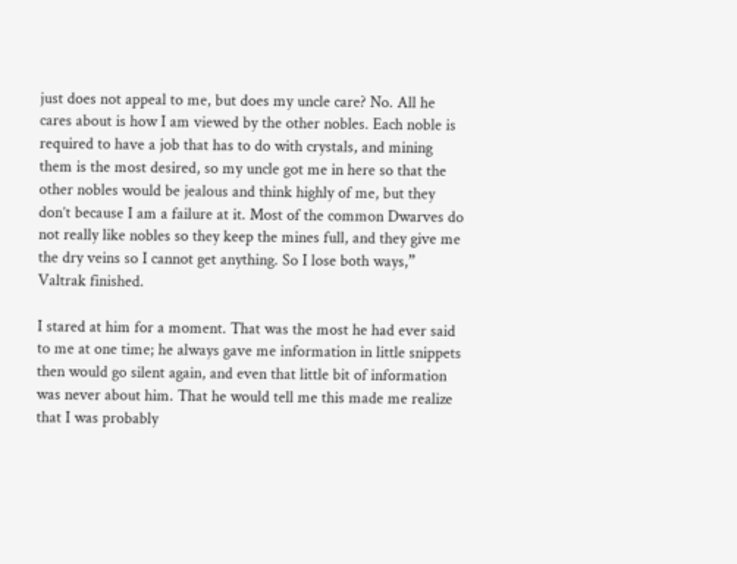just does not appeal to me, but does my uncle care? No. All he cares about is how I am viewed by the other nobles. Each noble is required to have a job that has to do with crystals, and mining them is the most desired, so my uncle got me in here so that the other nobles would be jealous and think highly of me, but they don’t because I am a failure at it. Most of the common Dwarves do not really like nobles so they keep the mines full, and they give me the dry veins so I cannot get anything. So I lose both ways,” Valtrak finished.

I stared at him for a moment. That was the most he had ever said to me at one time; he always gave me information in little snippets then would go silent again, and even that little bit of information was never about him. That he would tell me this made me realize that I was probably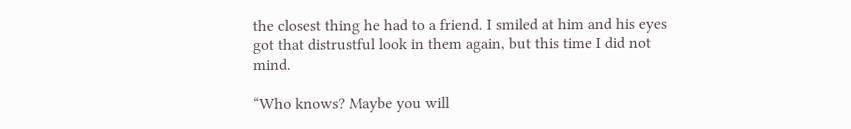the closest thing he had to a friend. I smiled at him and his eyes got that distrustful look in them again, but this time I did not mind.

“Who knows? Maybe you will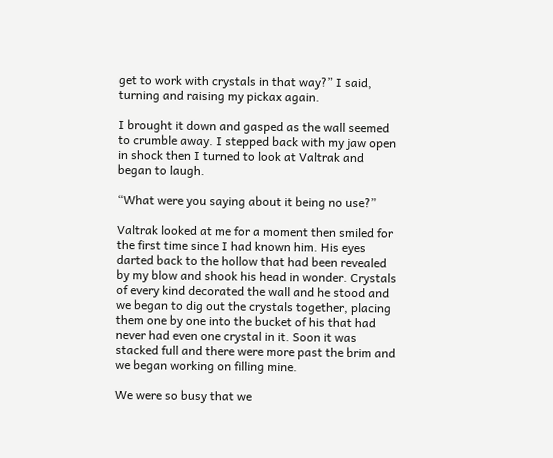get to work with crystals in that way?” I said, turning and raising my pickax again.

I brought it down and gasped as the wall seemed to crumble away. I stepped back with my jaw open in shock then I turned to look at Valtrak and began to laugh.

“What were you saying about it being no use?”

Valtrak looked at me for a moment then smiled for the first time since I had known him. His eyes darted back to the hollow that had been revealed by my blow and shook his head in wonder. Crystals of every kind decorated the wall and he stood and we began to dig out the crystals together, placing them one by one into the bucket of his that had never had even one crystal in it. Soon it was stacked full and there were more past the brim and we began working on filling mine.

We were so busy that we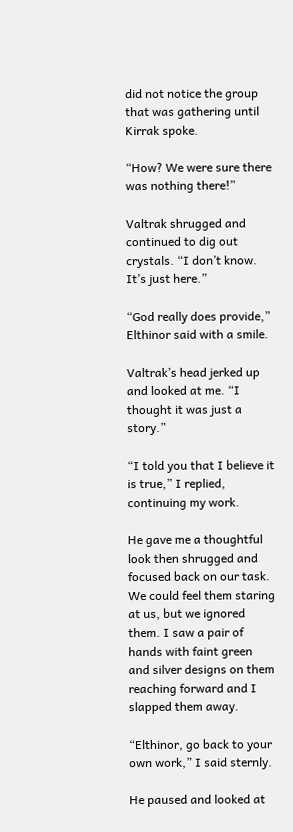did not notice the group that was gathering until Kirrak spoke.

“How? We were sure there was nothing there!”

Valtrak shrugged and continued to dig out crystals. “I don’t know. It’s just here.”

“God really does provide,” Elthinor said with a smile.

Valtrak’s head jerked up and looked at me. “I thought it was just a story.”

“I told you that I believe it is true,” I replied, continuing my work.

He gave me a thoughtful look then shrugged and focused back on our task. We could feel them staring at us, but we ignored them. I saw a pair of hands with faint green and silver designs on them reaching forward and I slapped them away.

“Elthinor, go back to your own work,” I said sternly.

He paused and looked at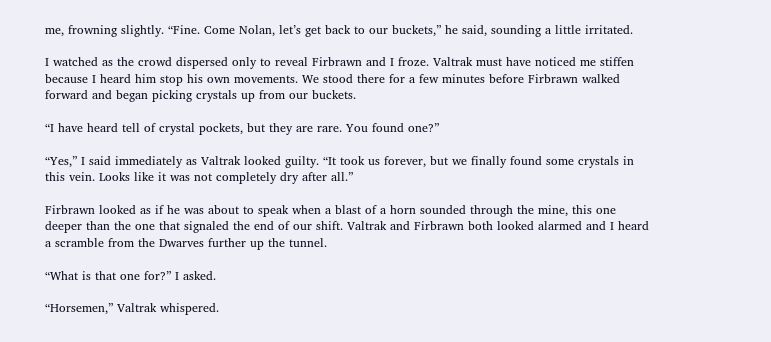me, frowning slightly. “Fine. Come Nolan, let’s get back to our buckets,” he said, sounding a little irritated.

I watched as the crowd dispersed only to reveal Firbrawn and I froze. Valtrak must have noticed me stiffen because I heard him stop his own movements. We stood there for a few minutes before Firbrawn walked forward and began picking crystals up from our buckets.

“I have heard tell of crystal pockets, but they are rare. You found one?”

“Yes,” I said immediately as Valtrak looked guilty. “It took us forever, but we finally found some crystals in this vein. Looks like it was not completely dry after all.”

Firbrawn looked as if he was about to speak when a blast of a horn sounded through the mine, this one deeper than the one that signaled the end of our shift. Valtrak and Firbrawn both looked alarmed and I heard a scramble from the Dwarves further up the tunnel.

“What is that one for?” I asked.

“Horsemen,” Valtrak whispered.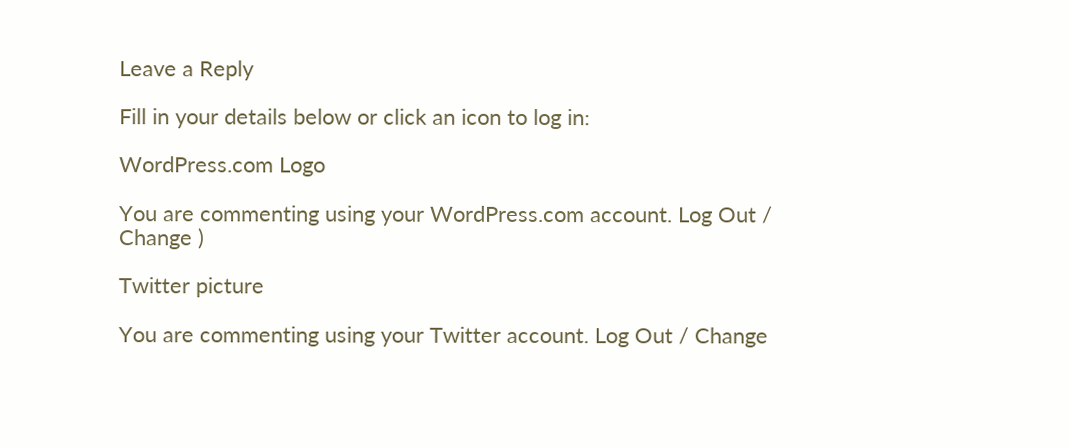Leave a Reply

Fill in your details below or click an icon to log in:

WordPress.com Logo

You are commenting using your WordPress.com account. Log Out / Change )

Twitter picture

You are commenting using your Twitter account. Log Out / Change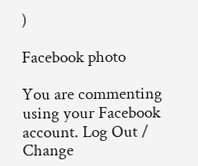)

Facebook photo

You are commenting using your Facebook account. Log Out / Change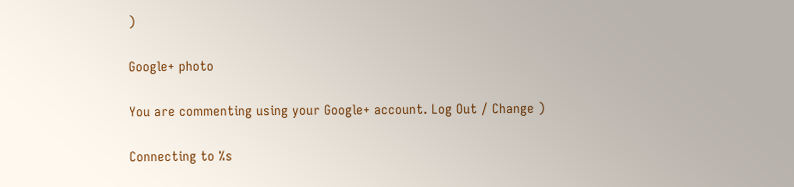)

Google+ photo

You are commenting using your Google+ account. Log Out / Change )

Connecting to %s